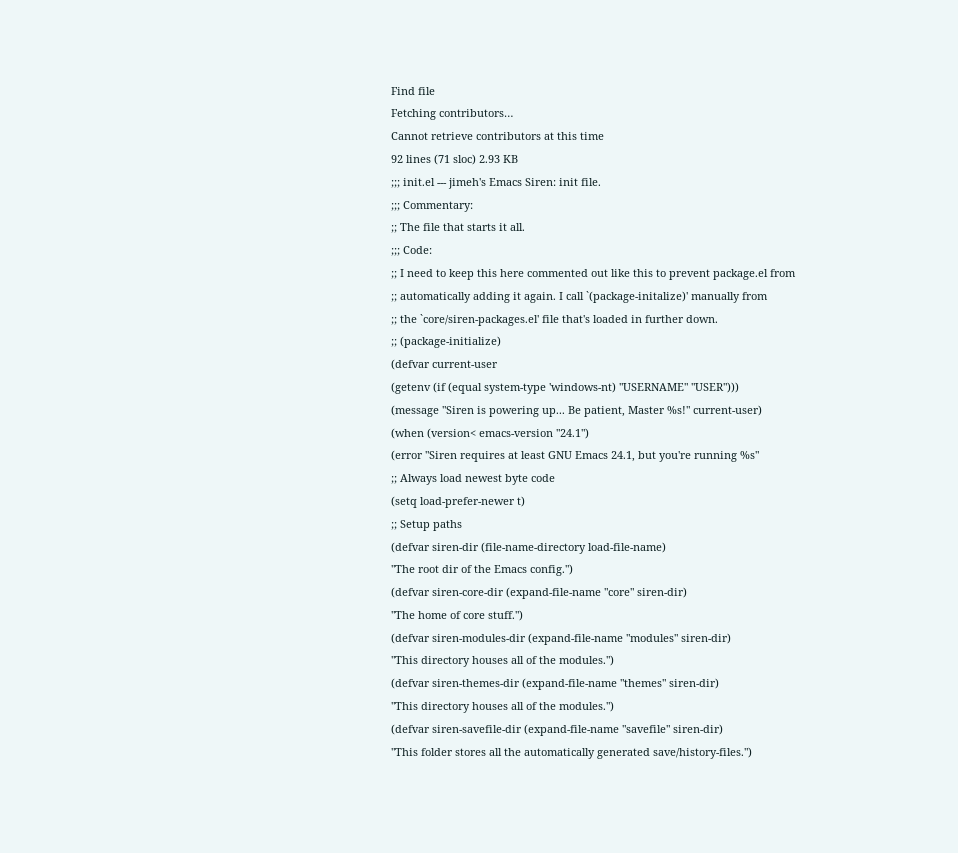Find file
Fetching contributors…
Cannot retrieve contributors at this time
92 lines (71 sloc) 2.93 KB
;;; init.el --- jimeh's Emacs Siren: init file.
;;; Commentary:
;; The file that starts it all.
;;; Code:
;; I need to keep this here commented out like this to prevent package.el from
;; automatically adding it again. I call `(package-initalize)' manually from
;; the `core/siren-packages.el' file that's loaded in further down.
;; (package-initialize)
(defvar current-user
(getenv (if (equal system-type 'windows-nt) "USERNAME" "USER")))
(message "Siren is powering up... Be patient, Master %s!" current-user)
(when (version< emacs-version "24.1")
(error "Siren requires at least GNU Emacs 24.1, but you're running %s"
;; Always load newest byte code
(setq load-prefer-newer t)
;; Setup paths
(defvar siren-dir (file-name-directory load-file-name)
"The root dir of the Emacs config.")
(defvar siren-core-dir (expand-file-name "core" siren-dir)
"The home of core stuff.")
(defvar siren-modules-dir (expand-file-name "modules" siren-dir)
"This directory houses all of the modules.")
(defvar siren-themes-dir (expand-file-name "themes" siren-dir)
"This directory houses all of the modules.")
(defvar siren-savefile-dir (expand-file-name "savefile" siren-dir)
"This folder stores all the automatically generated save/history-files.")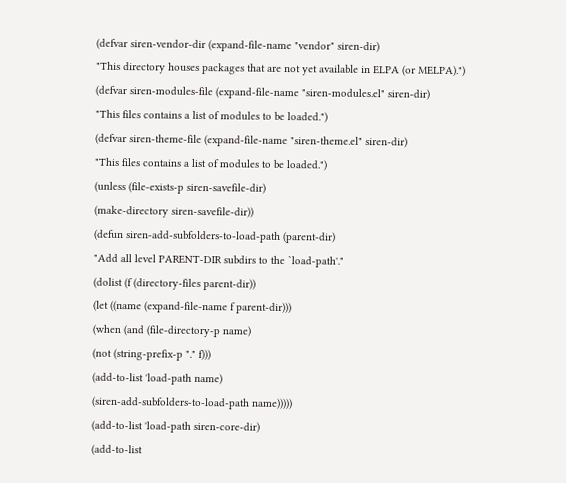(defvar siren-vendor-dir (expand-file-name "vendor" siren-dir)
"This directory houses packages that are not yet available in ELPA (or MELPA).")
(defvar siren-modules-file (expand-file-name "siren-modules.el" siren-dir)
"This files contains a list of modules to be loaded.")
(defvar siren-theme-file (expand-file-name "siren-theme.el" siren-dir)
"This files contains a list of modules to be loaded.")
(unless (file-exists-p siren-savefile-dir)
(make-directory siren-savefile-dir))
(defun siren-add-subfolders-to-load-path (parent-dir)
"Add all level PARENT-DIR subdirs to the `load-path'."
(dolist (f (directory-files parent-dir))
(let ((name (expand-file-name f parent-dir)))
(when (and (file-directory-p name)
(not (string-prefix-p "." f)))
(add-to-list 'load-path name)
(siren-add-subfolders-to-load-path name)))))
(add-to-list 'load-path siren-core-dir)
(add-to-list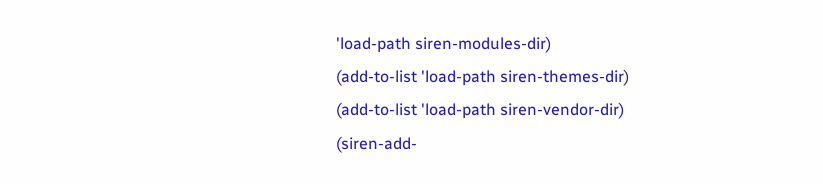'load-path siren-modules-dir)
(add-to-list 'load-path siren-themes-dir)
(add-to-list 'load-path siren-vendor-dir)
(siren-add-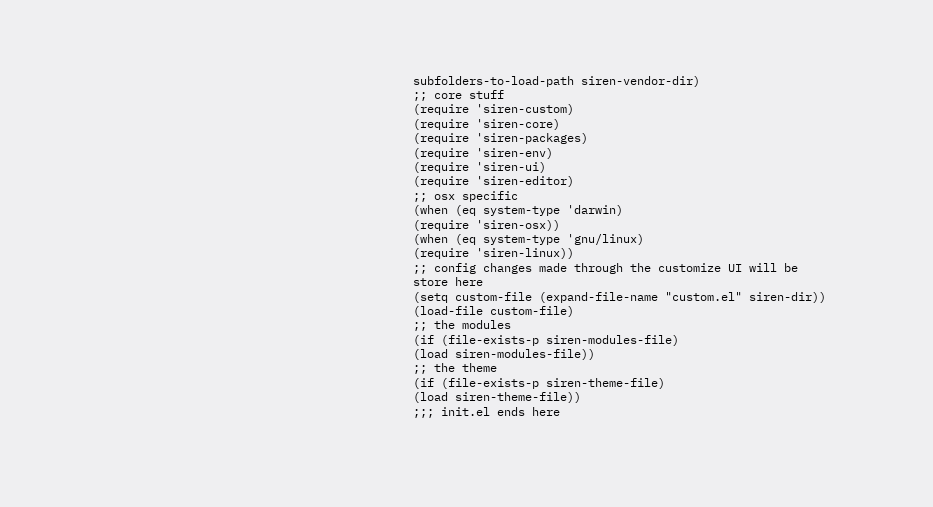subfolders-to-load-path siren-vendor-dir)
;; core stuff
(require 'siren-custom)
(require 'siren-core)
(require 'siren-packages)
(require 'siren-env)
(require 'siren-ui)
(require 'siren-editor)
;; osx specific
(when (eq system-type 'darwin)
(require 'siren-osx))
(when (eq system-type 'gnu/linux)
(require 'siren-linux))
;; config changes made through the customize UI will be store here
(setq custom-file (expand-file-name "custom.el" siren-dir))
(load-file custom-file)
;; the modules
(if (file-exists-p siren-modules-file)
(load siren-modules-file))
;; the theme
(if (file-exists-p siren-theme-file)
(load siren-theme-file))
;;; init.el ends here